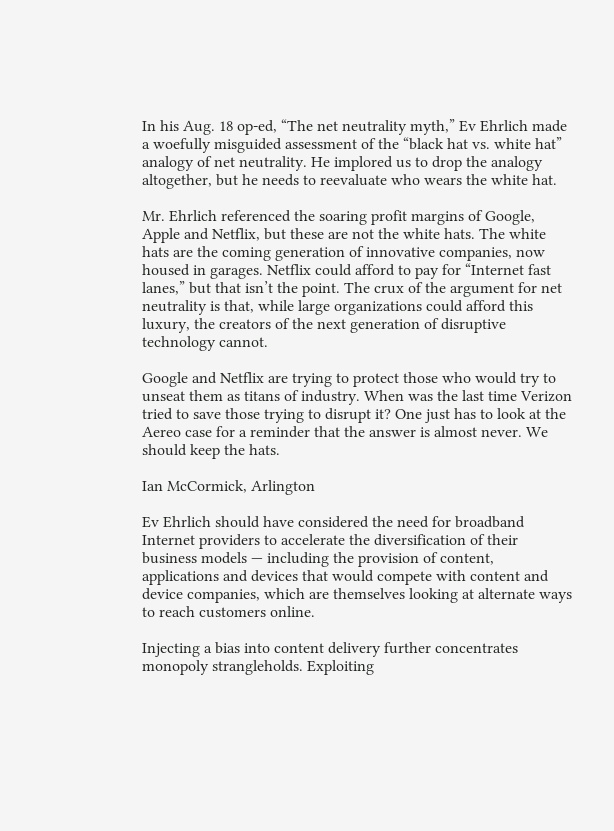In his Aug. 18 op-ed, “The net neutrality myth,” Ev Ehrlich made a woefully misguided assessment of the “black hat vs. white hat” analogy of net neutrality. He implored us to drop the analogy altogether, but he needs to reevaluate who wears the white hat.

Mr. Ehrlich referenced the soaring profit margins of Google, Apple and Netflix, but these are not the white hats. The white hats are the coming generation of innovative companies, now housed in garages. Netflix could afford to pay for “Internet fast lanes,” but that isn’t the point. The crux of the argument for net neutrality is that, while large organizations could afford this luxury, the creators of the next generation of disruptive technology cannot.

Google and Netflix are trying to protect those who would try to unseat them as titans of industry. When was the last time Verizon tried to save those trying to disrupt it? One just has to look at the Aereo case for a reminder that the answer is almost never. We should keep the hats.

Ian McCormick, Arlington

Ev Ehrlich should have considered the need for broadband Internet providers to accelerate the diversification of their business models — including the provision of content, applications and devices that would compete with content and device companies, which are themselves looking at alternate ways to reach customers online.

Injecting a bias into content delivery further concentrates monopoly strangleholds. Exploiting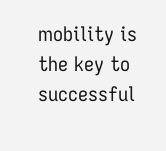mobility is the key to successful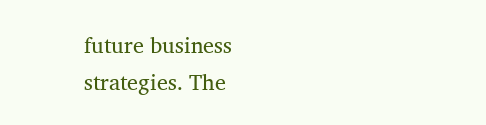future business strategies. The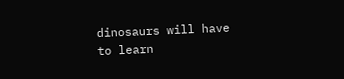dinosaurs will have to learn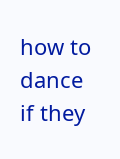how to dance if they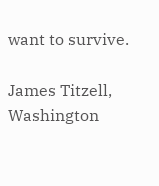want to survive.

James Titzell, Washington